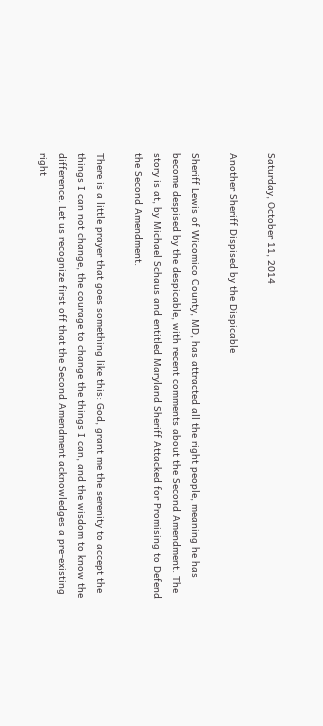Saturday, October 11, 2014

Another Sheriff Dispised by the Dispicable

Sheriff Lewis of Wicomico County, MD, has attracted all the right people, meaning he has become despised by the despicable, with recent comments about the Second Amendment. The story is at, by Michael Schaus and entitled Maryland Sheriff Attacked for Promising to Defend the Second Amendment.

There is a little prayer that goes something like this: God, grant me the serenity to accept the things I can not change, the courage to change the things I can, and the wisdom to know the difference. Let us recognize first off that the Second Amendment acknowledges a pre-existing right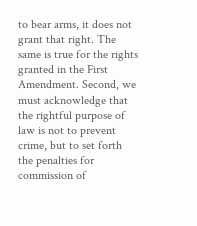to bear arms, it does not grant that right. The same is true for the rights granted in the First Amendment. Second, we must acknowledge that the rightful purpose of law is not to prevent crime, but to set forth the penalties for commission of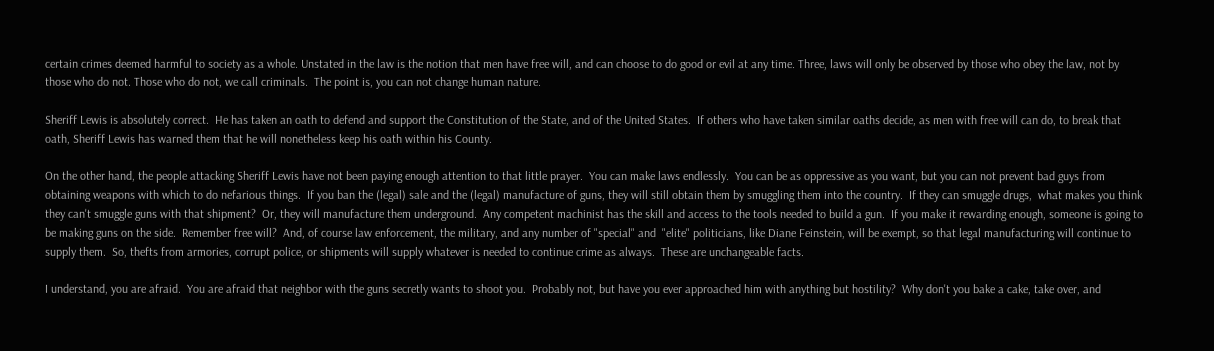certain crimes deemed harmful to society as a whole. Unstated in the law is the notion that men have free will, and can choose to do good or evil at any time. Three, laws will only be observed by those who obey the law, not by those who do not. Those who do not, we call criminals.  The point is, you can not change human nature.

Sheriff Lewis is absolutely correct.  He has taken an oath to defend and support the Constitution of the State, and of the United States.  If others who have taken similar oaths decide, as men with free will can do, to break that oath, Sheriff Lewis has warned them that he will nonetheless keep his oath within his County.

On the other hand, the people attacking Sheriff Lewis have not been paying enough attention to that little prayer.  You can make laws endlessly.  You can be as oppressive as you want, but you can not prevent bad guys from obtaining weapons with which to do nefarious things.  If you ban the (legal) sale and the (legal) manufacture of guns, they will still obtain them by smuggling them into the country.  If they can smuggle drugs,  what makes you think they can't smuggle guns with that shipment?  Or, they will manufacture them underground.  Any competent machinist has the skill and access to the tools needed to build a gun.  If you make it rewarding enough, someone is going to be making guns on the side.  Remember free will?  And, of course law enforcement, the military, and any number of "special" and  "elite" politicians, like Diane Feinstein, will be exempt, so that legal manufacturing will continue to supply them.  So, thefts from armories, corrupt police, or shipments will supply whatever is needed to continue crime as always.  These are unchangeable facts.

I understand, you are afraid.  You are afraid that neighbor with the guns secretly wants to shoot you.  Probably not, but have you ever approached him with anything but hostility?  Why don't you bake a cake, take over, and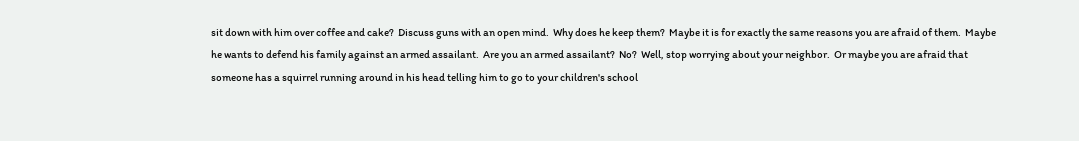sit down with him over coffee and cake?  Discuss guns with an open mind.  Why does he keep them?  Maybe it is for exactly the same reasons you are afraid of them.  Maybe he wants to defend his family against an armed assailant.  Are you an armed assailant?  No?  Well, stop worrying about your neighbor.  Or maybe you are afraid that someone has a squirrel running around in his head telling him to go to your children's school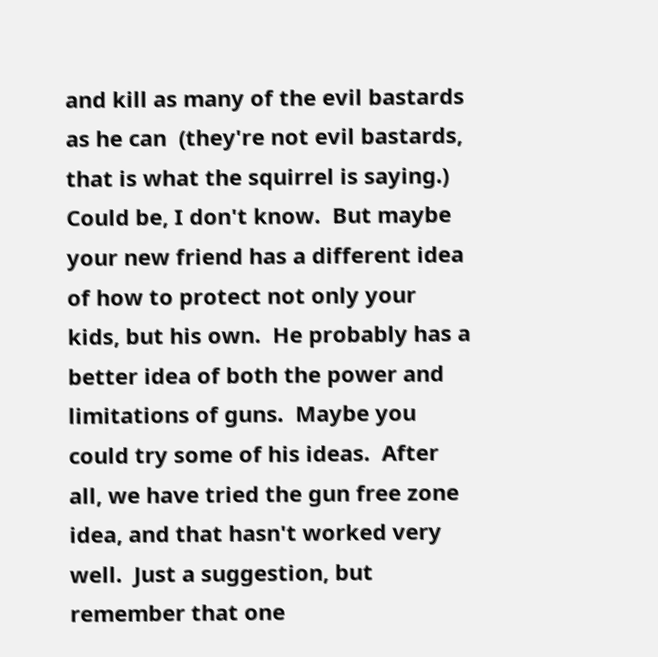and kill as many of the evil bastards as he can  (they're not evil bastards, that is what the squirrel is saying.)  Could be, I don't know.  But maybe your new friend has a different idea of how to protect not only your kids, but his own.  He probably has a better idea of both the power and limitations of guns.  Maybe you could try some of his ideas.  After all, we have tried the gun free zone idea, and that hasn't worked very well.  Just a suggestion, but remember that one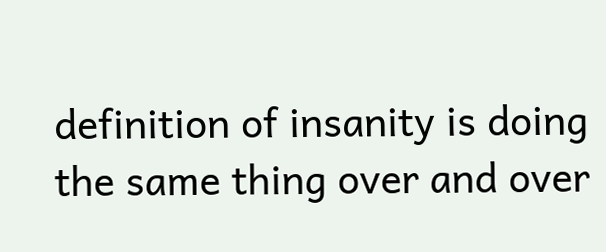definition of insanity is doing the same thing over and over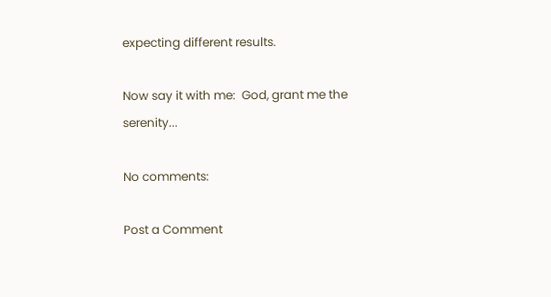expecting different results.

Now say it with me:  God, grant me the serenity...

No comments:

Post a Comment